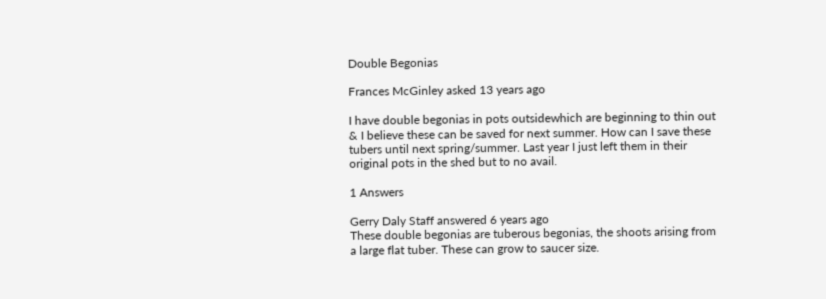Double Begonias

Frances McGinley asked 13 years ago

I have double begonias in pots outsidewhich are beginning to thin out & I believe these can be saved for next summer. How can I save these tubers until next spring/summer. Last year I just left them in their original pots in the shed but to no avail.

1 Answers

Gerry Daly Staff answered 6 years ago
These double begonias are tuberous begonias, the shoots arising from a large flat tuber. These can grow to saucer size.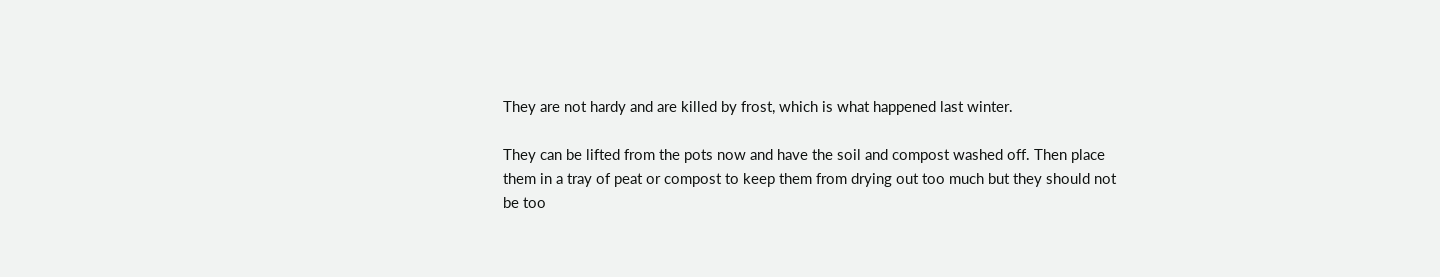They are not hardy and are killed by frost, which is what happened last winter.

They can be lifted from the pots now and have the soil and compost washed off. Then place them in a tray of peat or compost to keep them from drying out too much but they should not be too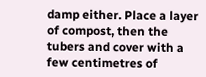damp either. Place a layer of compost, then the tubers and cover with a few centimetres of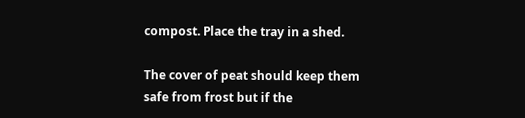compost. Place the tray in a shed.

The cover of peat should keep them safe from frost but if the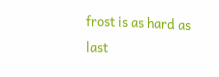frost is as hard as last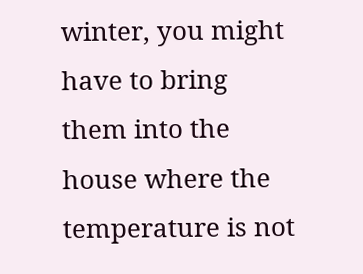winter, you might have to bring them into the house where the temperature is not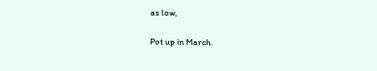as low,

Pot up in March.